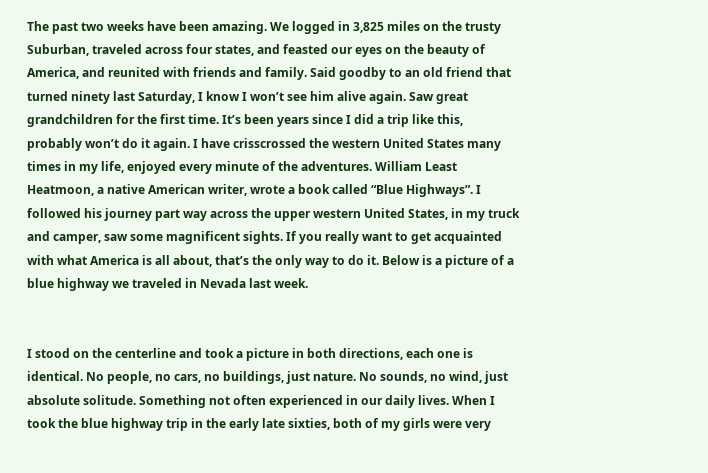The past two weeks have been amazing. We logged in 3,825 miles on the trusty Suburban, traveled across four states, and feasted our eyes on the beauty of America, and reunited with friends and family. Said goodby to an old friend that turned ninety last Saturday, I know I won’t see him alive again. Saw great grandchildren for the first time. It’s been years since I did a trip like this, probably won’t do it again. I have crisscrossed the western United States many times in my life, enjoyed every minute of the adventures. William Least Heatmoon, a native American writer, wrote a book called “Blue Highways”. I followed his journey part way across the upper western United States, in my truck and camper, saw some magnificent sights. If you really want to get acquainted with what America is all about, that’s the only way to do it. Below is a picture of a blue highway we traveled in Nevada last week.


I stood on the centerline and took a picture in both directions, each one is identical. No people, no cars, no buildings, just nature. No sounds, no wind, just absolute solitude. Something not often experienced in our daily lives. When I took the blue highway trip in the early late sixties, both of my girls were very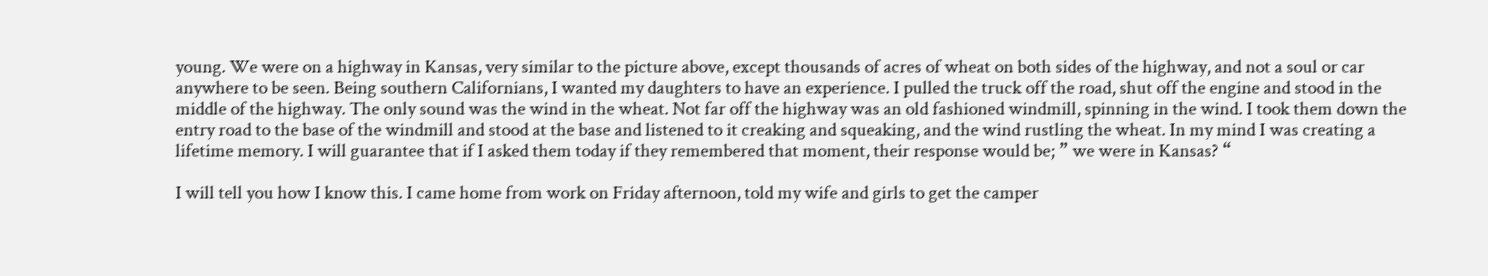young. We were on a highway in Kansas, very similar to the picture above, except thousands of acres of wheat on both sides of the highway, and not a soul or car anywhere to be seen. Being southern Californians, I wanted my daughters to have an experience. I pulled the truck off the road, shut off the engine and stood in the middle of the highway. The only sound was the wind in the wheat. Not far off the highway was an old fashioned windmill, spinning in the wind. I took them down the entry road to the base of the windmill and stood at the base and listened to it creaking and squeaking, and the wind rustling the wheat. In my mind I was creating a lifetime memory. I will guarantee that if I asked them today if they remembered that moment, their response would be; ” we were in Kansas? “

I will tell you how I know this. I came home from work on Friday afternoon, told my wife and girls to get the camper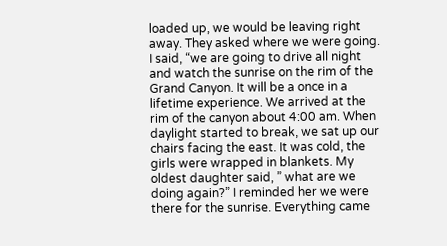loaded up, we would be leaving right away. They asked where we were going. I said, “we are going to drive all night and watch the sunrise on the rim of the Grand Canyon. It will be a once in a lifetime experience. We arrived at the rim of the canyon about 4:00 am. When daylight started to break, we sat up our chairs facing the east. It was cold, the girls were wrapped in blankets. My oldest daughter said, ” what are we doing again?” I reminded her we were there for the sunrise. Everything came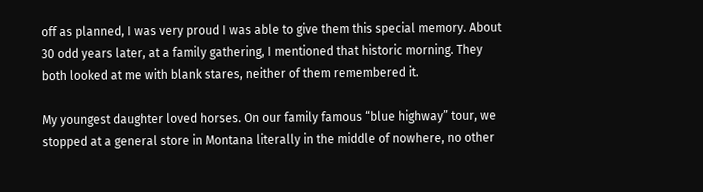off as planned, I was very proud I was able to give them this special memory. About 30 odd years later, at a family gathering, I mentioned that historic morning. They both looked at me with blank stares, neither of them remembered it.

My youngest daughter loved horses. On our family famous “blue highway” tour, we stopped at a general store in Montana literally in the middle of nowhere, no other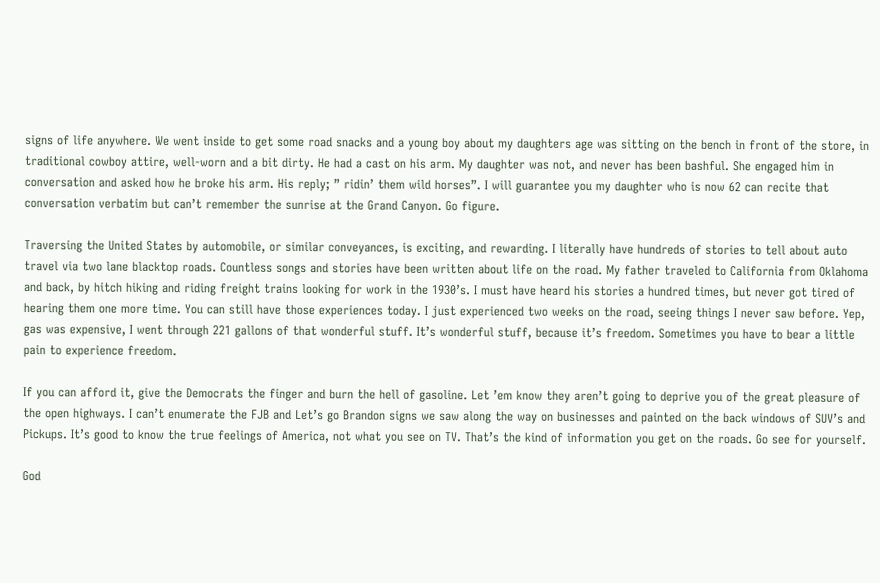signs of life anywhere. We went inside to get some road snacks and a young boy about my daughters age was sitting on the bench in front of the store, in traditional cowboy attire, well-worn and a bit dirty. He had a cast on his arm. My daughter was not, and never has been bashful. She engaged him in conversation and asked how he broke his arm. His reply; ” ridin’ them wild horses”. I will guarantee you my daughter who is now 62 can recite that conversation verbatim but can’t remember the sunrise at the Grand Canyon. Go figure.

Traversing the United States by automobile, or similar conveyances, is exciting, and rewarding. I literally have hundreds of stories to tell about auto travel via two lane blacktop roads. Countless songs and stories have been written about life on the road. My father traveled to California from Oklahoma and back, by hitch hiking and riding freight trains looking for work in the 1930’s. I must have heard his stories a hundred times, but never got tired of hearing them one more time. You can still have those experiences today. I just experienced two weeks on the road, seeing things I never saw before. Yep, gas was expensive, I went through 221 gallons of that wonderful stuff. It’s wonderful stuff, because it’s freedom. Sometimes you have to bear a little pain to experience freedom.

If you can afford it, give the Democrats the finger and burn the hell of gasoline. Let ’em know they aren’t going to deprive you of the great pleasure of the open highways. I can’t enumerate the FJB and Let’s go Brandon signs we saw along the way on businesses and painted on the back windows of SUV’s and Pickups. It’s good to know the true feelings of America, not what you see on TV. That’s the kind of information you get on the roads. Go see for yourself.

God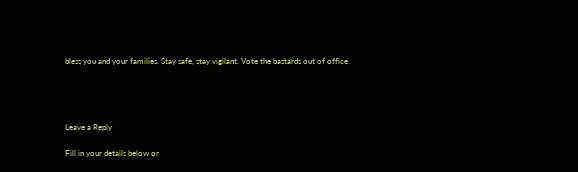bless you and your families. Stay safe, stay vigilant. Vote the bastards out of office.




Leave a Reply

Fill in your details below or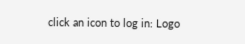click an icon to log in: Logo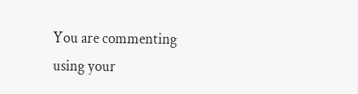You are commenting using your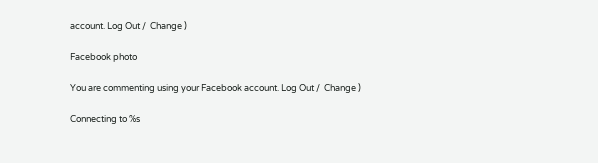account. Log Out /  Change )

Facebook photo

You are commenting using your Facebook account. Log Out /  Change )

Connecting to %s